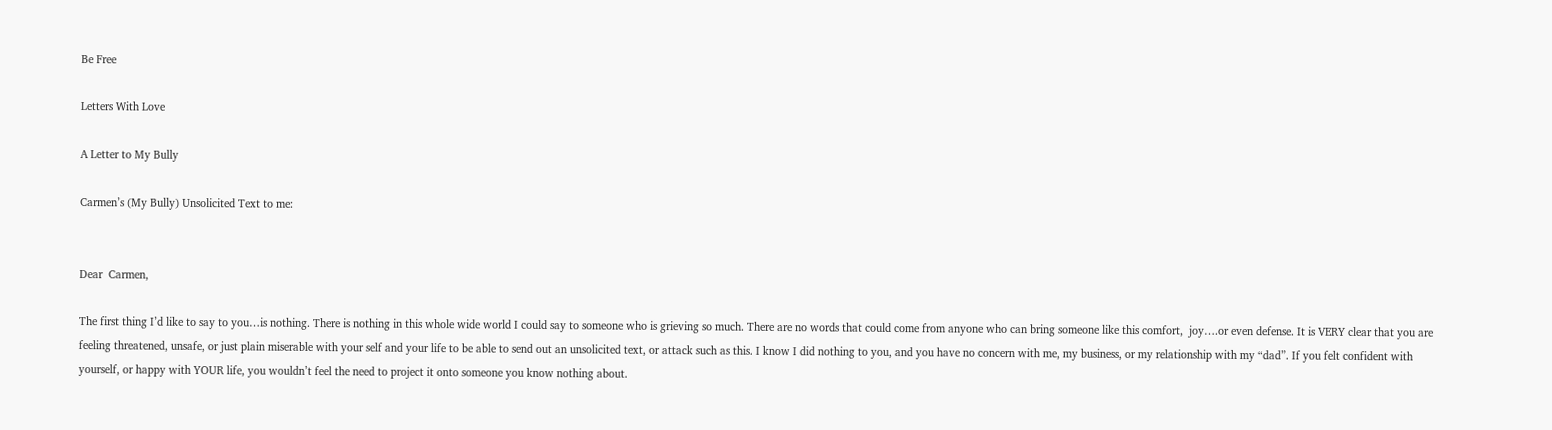Be Free

Letters With Love

A Letter to My Bully

Carmen’s (My Bully) Unsolicited Text to me:


Dear  Carmen,

The first thing I’d like to say to you…is nothing. There is nothing in this whole wide world I could say to someone who is grieving so much. There are no words that could come from anyone who can bring someone like this comfort,  joy….or even defense. It is VERY clear that you are feeling threatened, unsafe, or just plain miserable with your self and your life to be able to send out an unsolicited text, or attack such as this. I know I did nothing to you, and you have no concern with me, my business, or my relationship with my “dad”. If you felt confident with yourself, or happy with YOUR life, you wouldn’t feel the need to project it onto someone you know nothing about.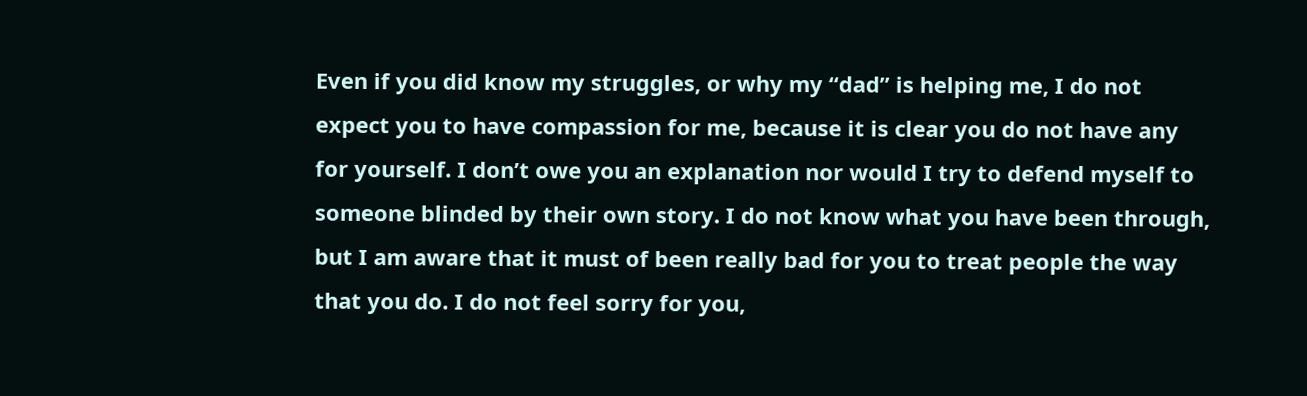Even if you did know my struggles, or why my “dad” is helping me, I do not expect you to have compassion for me, because it is clear you do not have any for yourself. I don’t owe you an explanation nor would I try to defend myself to someone blinded by their own story. I do not know what you have been through, but I am aware that it must of been really bad for you to treat people the way that you do. I do not feel sorry for you,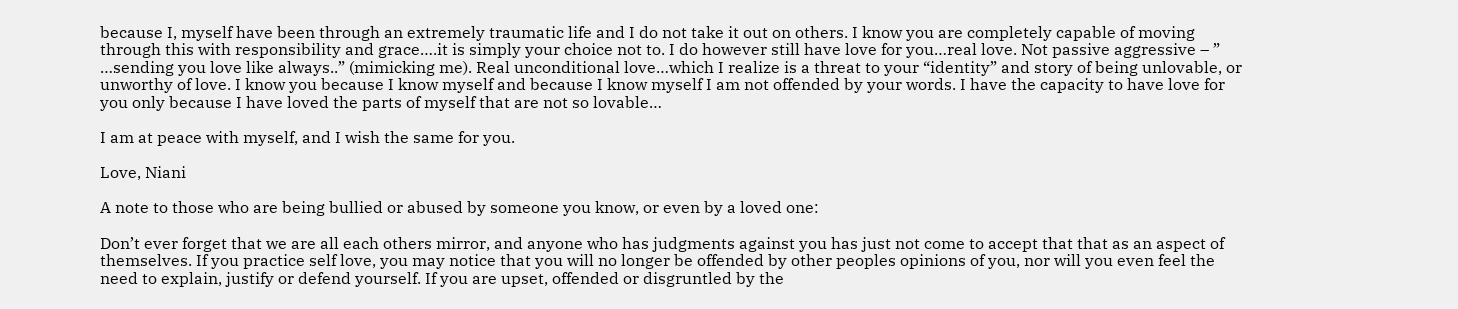because I, myself have been through an extremely traumatic life and I do not take it out on others. I know you are completely capable of moving through this with responsibility and grace….it is simply your choice not to. I do however still have love for you…real love. Not passive aggressive – ” …sending you love like always..” (mimicking me). Real unconditional love…which I realize is a threat to your “identity” and story of being unlovable, or unworthy of love. I know you because I know myself and because I know myself I am not offended by your words. I have the capacity to have love for you only because I have loved the parts of myself that are not so lovable…

I am at peace with myself, and I wish the same for you.

Love, Niani

A note to those who are being bullied or abused by someone you know, or even by a loved one:

Don’t ever forget that we are all each others mirror, and anyone who has judgments against you has just not come to accept that that as an aspect of themselves. If you practice self love, you may notice that you will no longer be offended by other peoples opinions of you, nor will you even feel the need to explain, justify or defend yourself. If you are upset, offended or disgruntled by the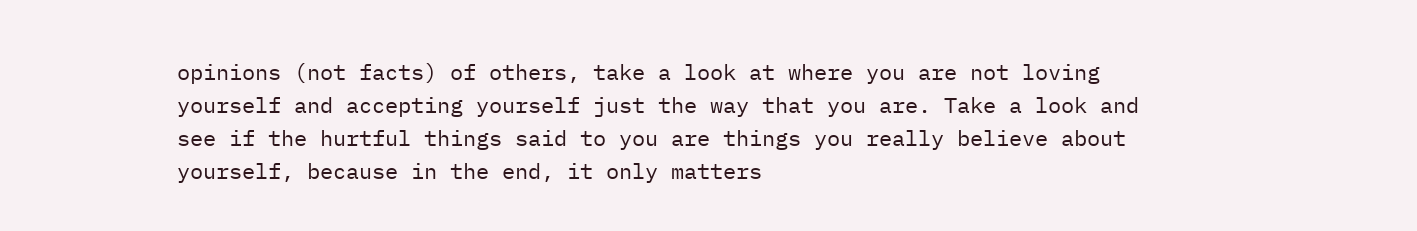opinions (not facts) of others, take a look at where you are not loving yourself and accepting yourself just the way that you are. Take a look and see if the hurtful things said to you are things you really believe about yourself, because in the end, it only matters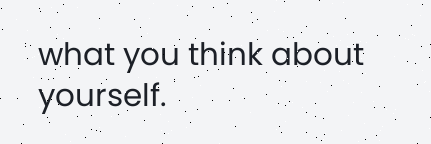what you think about yourself.